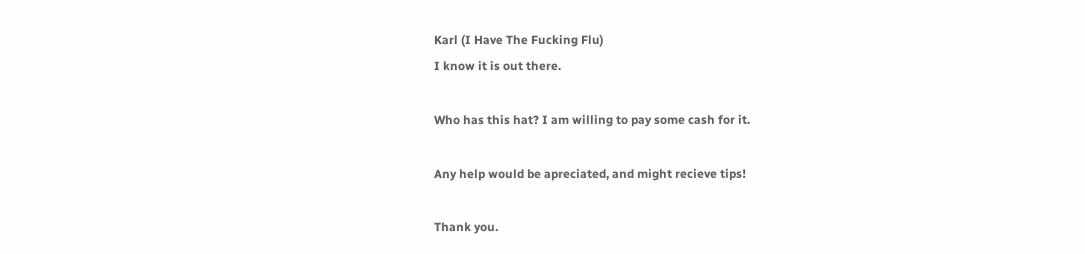Karl (I Have The Fucking Flu)
I know it is out there.

Who has this hat? I am willing to pay some cash for it.

Any help would be apreciated, and might recieve tips!

Thank you.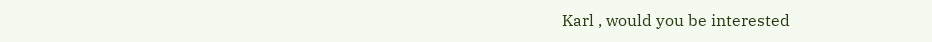Karl , would you be interested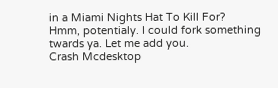in a Miami Nights Hat To Kill For?
Hmm, potentialy. I could fork something twards ya. Let me add you.
Crash Mcdesktop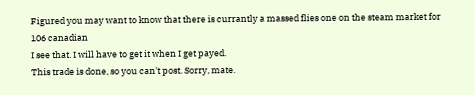Figured you may want to know that there is currantly a massed flies one on the steam market for 106 canadian
I see that. I will have to get it when I get payed.
This trade is done, so you can't post. Sorry, mate.